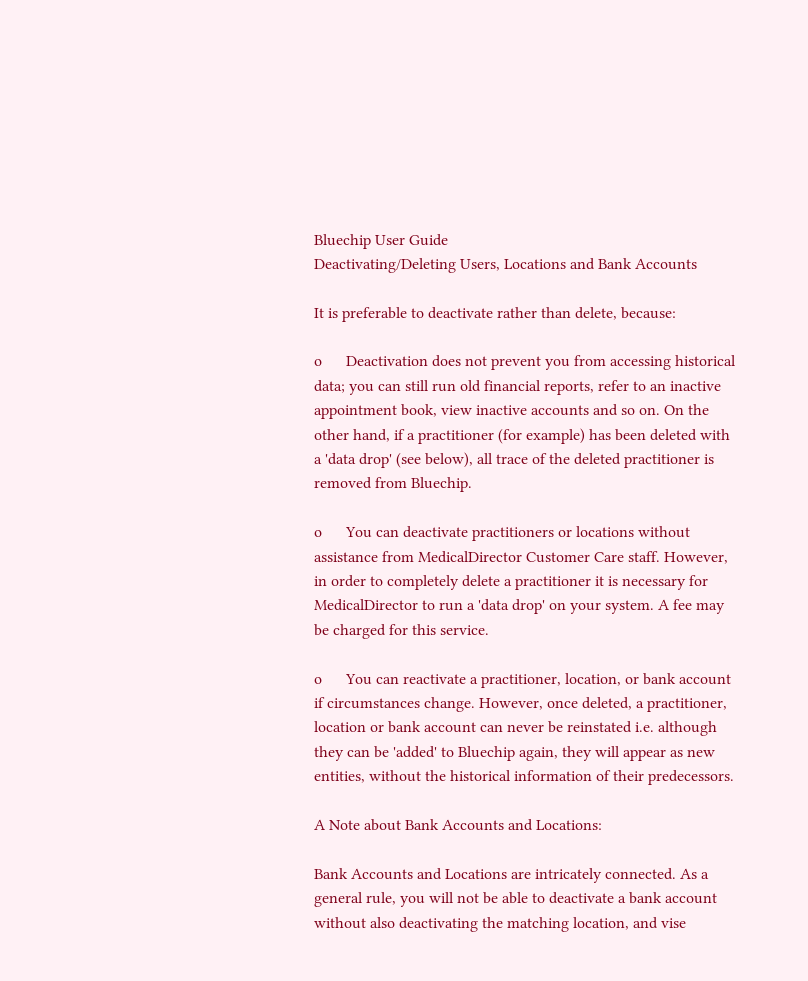Bluechip User Guide
Deactivating/Deleting Users, Locations and Bank Accounts

It is preferable to deactivate rather than delete, because:

o      Deactivation does not prevent you from accessing historical data; you can still run old financial reports, refer to an inactive appointment book, view inactive accounts and so on. On the other hand, if a practitioner (for example) has been deleted with a 'data drop' (see below), all trace of the deleted practitioner is removed from Bluechip.

o      You can deactivate practitioners or locations without assistance from MedicalDirector Customer Care staff. However, in order to completely delete a practitioner it is necessary for MedicalDirector to run a 'data drop' on your system. A fee may be charged for this service.

o      You can reactivate a practitioner, location, or bank account if circumstances change. However, once deleted, a practitioner, location or bank account can never be reinstated i.e. although they can be 'added' to Bluechip again, they will appear as new entities, without the historical information of their predecessors.

A Note about Bank Accounts and Locations:

Bank Accounts and Locations are intricately connected. As a general rule, you will not be able to deactivate a bank account without also deactivating the matching location, and vise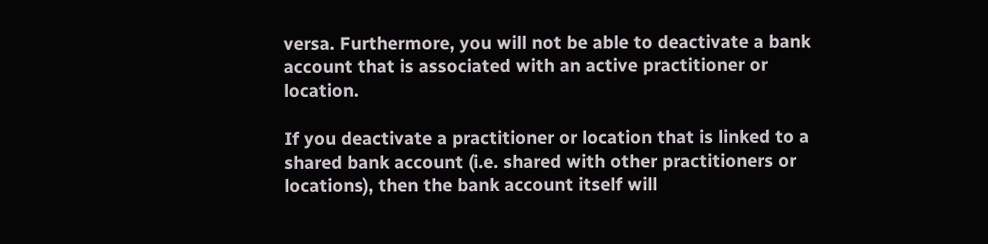versa. Furthermore, you will not be able to deactivate a bank account that is associated with an active practitioner or location.

If you deactivate a practitioner or location that is linked to a shared bank account (i.e. shared with other practitioners or locations), then the bank account itself will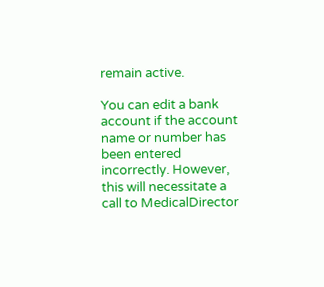remain active.

You can edit a bank account if the account name or number has been entered incorrectly. However, this will necessitate a call to MedicalDirector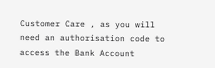Customer Care , as you will need an authorisation code to access the Bank Account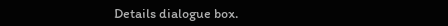Details dialogue box.